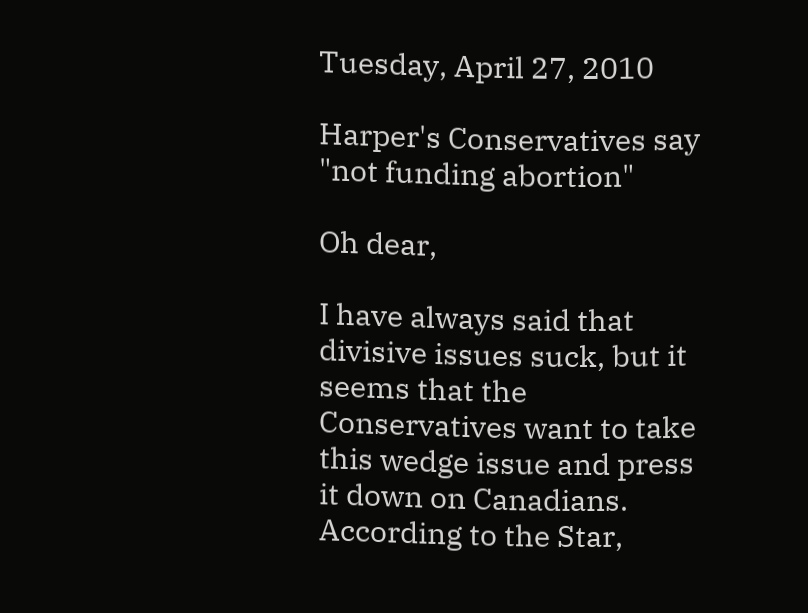Tuesday, April 27, 2010

Harper's Conservatives say "not funding abortion"

Oh dear,

I have always said that divisive issues suck, but it seems that the Conservatives want to take this wedge issue and press it down on Canadians. According to the Star,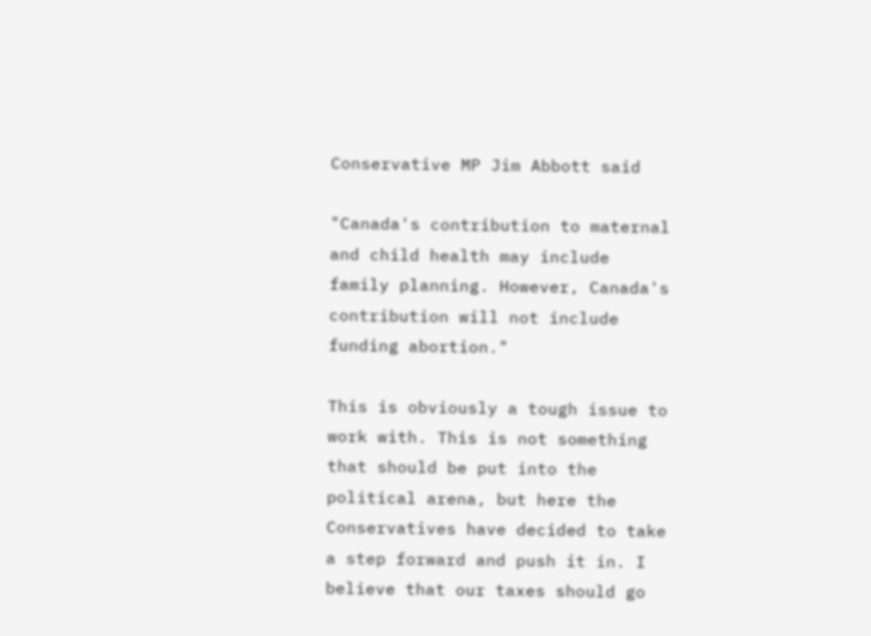Conservative MP Jim Abbott said

"Canada's contribution to maternal and child health may include family planning. However, Canada's contribution will not include funding abortion."

This is obviously a tough issue to work with. This is not something that should be put into the political arena, but here the Conservatives have decided to take a step forward and push it in. I believe that our taxes should go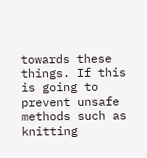towards these things. If this is going to prevent unsafe methods such as knitting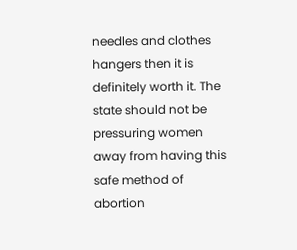needles and clothes hangers then it is definitely worth it. The state should not be pressuring women away from having this safe method of abortion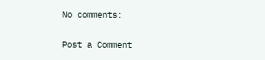No comments:

Post a Comment